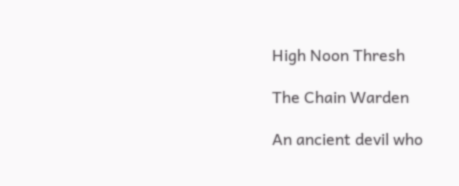High Noon Thresh

The Chain Warden

An ancient devil who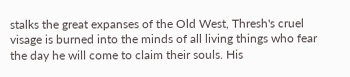stalks the great expanses of the Old West, Thresh's cruel visage is burned into the minds of all living things who fear the day he will come to claim their souls. His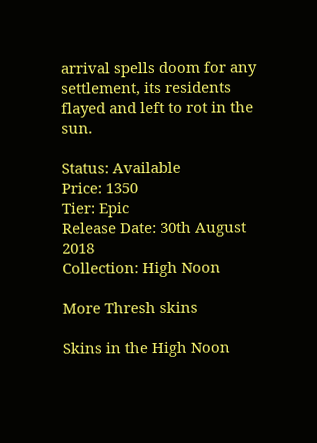arrival spells doom for any settlement, its residents flayed and left to rot in the sun.

Status: Available
Price: 1350
Tier: Epic
Release Date: 30th August 2018
Collection: High Noon

More Thresh skins

Skins in the High Noon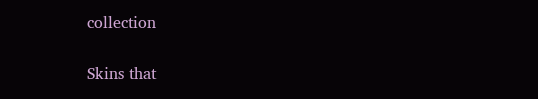collection

Skins that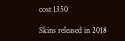cost 1350

Skins released in 2018